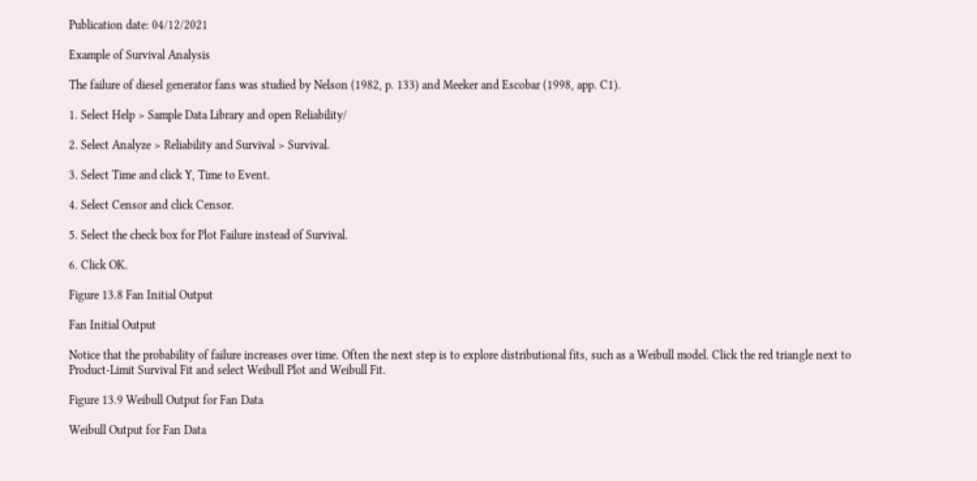Publication date: 04/12/2021

Example of Survival Analysis

The failure of diesel generator fans was studied by Nelson (1982, p. 133) and Meeker and Escobar (1998, app. C1).

1. Select Help > Sample Data Library and open Reliability/

2. Select Analyze > Reliability and Survival > Survival.

3. Select Time and click Y, Time to Event.

4. Select Censor and click Censor.

5. Select the check box for Plot Failure instead of Survival.

6. Click OK.

Figure 13.8 Fan Initial Output

Fan Initial Output

Notice that the probability of failure increases over time. Often the next step is to explore distributional fits, such as a Weibull model. Click the red triangle next to Product-Limit Survival Fit and select Weibull Plot and Weibull Fit.

Figure 13.9 Weibull Output for Fan Data

Weibull Output for Fan Data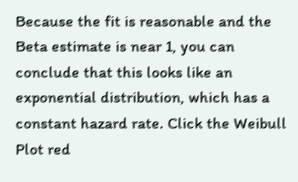Because the fit is reasonable and the Beta estimate is near 1, you can conclude that this looks like an exponential distribution, which has a constant hazard rate. Click the Weibull Plot red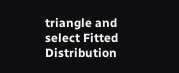triangle and select Fitted Distribution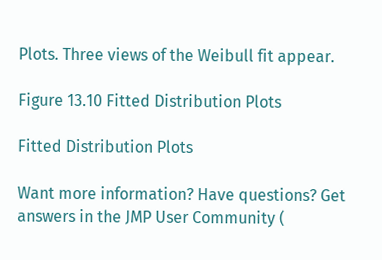Plots. Three views of the Weibull fit appear.

Figure 13.10 Fitted Distribution Plots

Fitted Distribution Plots

Want more information? Have questions? Get answers in the JMP User Community (